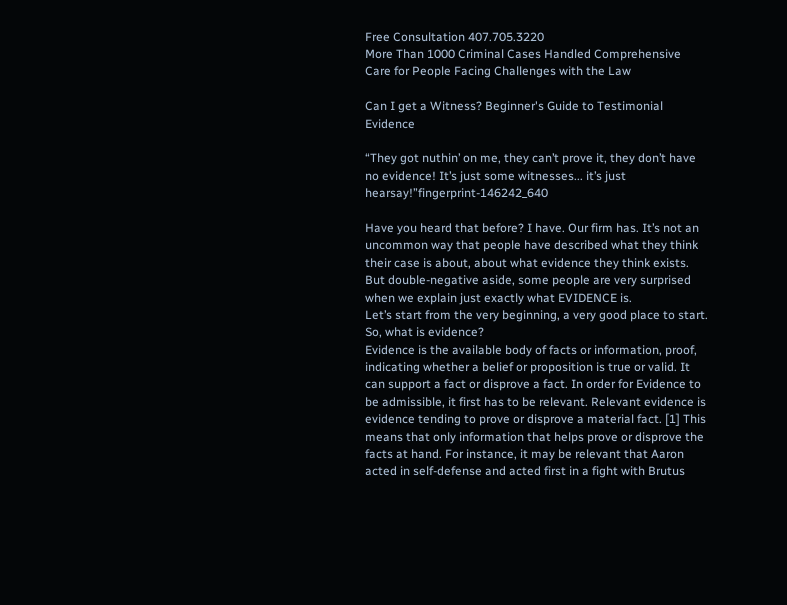Free Consultation 407.705.3220
More Than 1000 Criminal Cases Handled Comprehensive Care for People Facing Challenges with the Law

Can I get a Witness? Beginner's Guide to Testimonial Evidence

“They got nuthin’ on me, they can’t prove it, they don’t have no evidence! It’s just some witnesses... it’s just hearsay!”fingerprint-146242_640

Have you heard that before? I have. Our firm has. It’s not an uncommon way that people have described what they think their case is about, about what evidence they think exists. But double-negative aside, some people are very surprised when we explain just exactly what EVIDENCE is.
Let’s start from the very beginning, a very good place to start. So, what is evidence?
Evidence is the available body of facts or information, proof, indicating whether a belief or proposition is true or valid. It can support a fact or disprove a fact. In order for Evidence to be admissible, it first has to be relevant. Relevant evidence is evidence tending to prove or disprove a material fact. [1] This means that only information that helps prove or disprove the facts at hand. For instance, it may be relevant that Aaron acted in self-defense and acted first in a fight with Brutus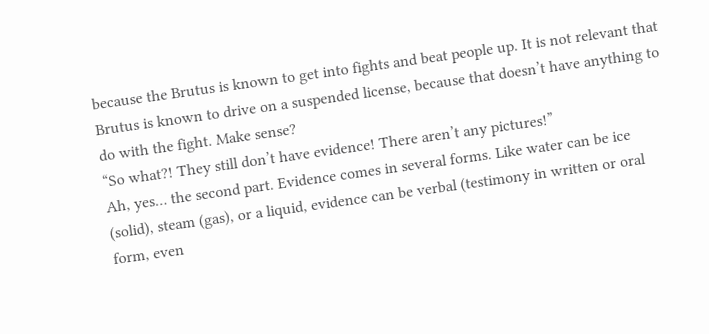because the Brutus is known to get into fights and beat people up. It is not relevant that Brutus is known to drive on a suspended license, because that doesn’t have anything to do with the fight. Make sense?
“So what?! They still don’t have evidence! There aren’t any pictures!”
Ah, yes… the second part. Evidence comes in several forms. Like water can be ice (solid), steam (gas), or a liquid, evidence can be verbal (testimony in written or oral form, even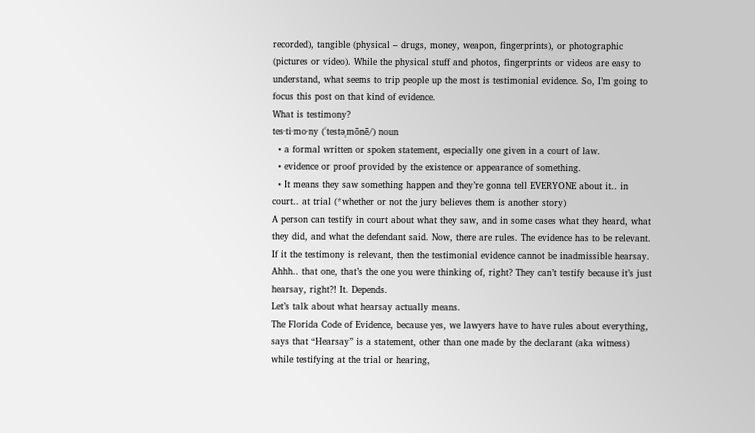recorded), tangible (physical – drugs, money, weapon, fingerprints), or photographic (pictures or video). While the physical stuff and photos, fingerprints or videos are easy to understand, what seems to trip people up the most is testimonial evidence. So, I’m going to focus this post on that kind of evidence.
What is testimony?
tes·ti·mo·ny (ˈtestəˌmōnē/) noun
  • a formal written or spoken statement, especially one given in a court of law.
  • evidence or proof provided by the existence or appearance of something.
  • It means they saw something happen and they’re gonna tell EVERYONE about it.. in court.. at trial (*whether or not the jury believes them is another story)
A person can testify in court about what they saw, and in some cases what they heard, what they did, and what the defendant said. Now, there are rules. The evidence has to be relevant. If it the testimony is relevant, then the testimonial evidence cannot be inadmissible hearsay. Ahhh.. that one, that’s the one you were thinking of, right? They can’t testify because it’s just hearsay, right?! It. Depends.
Let’s talk about what hearsay actually means.
The Florida Code of Evidence, because yes, we lawyers have to have rules about everything, says that “Hearsay” is a statement, other than one made by the declarant (aka witness) while testifying at the trial or hearing,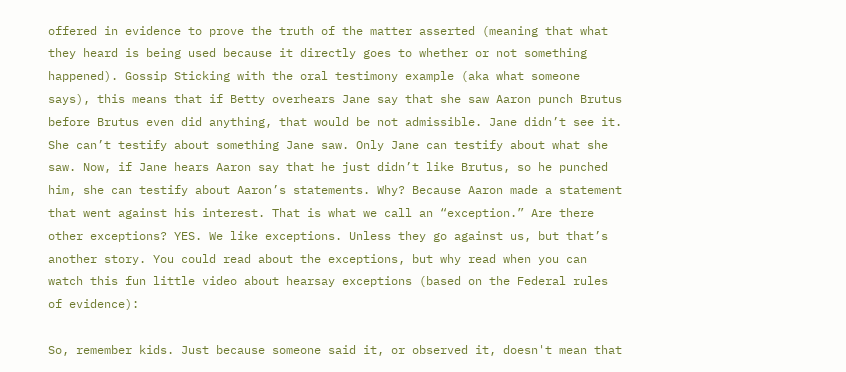offered in evidence to prove the truth of the matter asserted (meaning that what they heard is being used because it directly goes to whether or not something happened). Gossip Sticking with the oral testimony example (aka what someone says), this means that if Betty overhears Jane say that she saw Aaron punch Brutus before Brutus even did anything, that would be not admissible. Jane didn’t see it. She can’t testify about something Jane saw. Only Jane can testify about what she saw. Now, if Jane hears Aaron say that he just didn’t like Brutus, so he punched him, she can testify about Aaron’s statements. Why? Because Aaron made a statement that went against his interest. That is what we call an “exception.” Are there other exceptions? YES. We like exceptions. Unless they go against us, but that’s another story. You could read about the exceptions, but why read when you can watch this fun little video about hearsay exceptions (based on the Federal rules of evidence):

So, remember kids. Just because someone said it, or observed it, doesn't mean that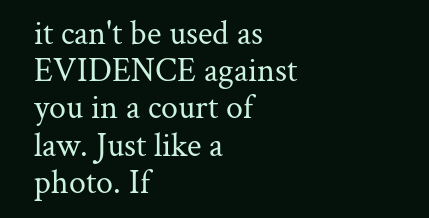it can't be used as EVIDENCE against you in a court of law. Just like a photo. If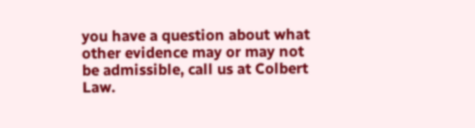you have a question about what other evidence may or may not be admissible, call us at Colbert Law.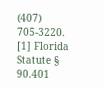(407) 705-3220. [1] Florida Statute § 90.401